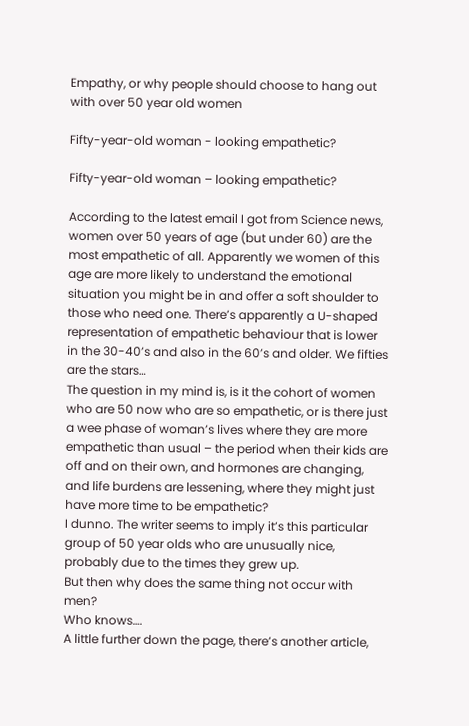Empathy, or why people should choose to hang out with over 50 year old women

Fifty-year-old woman - looking empathetic?

Fifty-year-old woman – looking empathetic?

According to the latest email I got from Science news, women over 50 years of age (but under 60) are the most empathetic of all. Apparently we women of this age are more likely to understand the emotional situation you might be in and offer a soft shoulder to those who need one. There’s apparently a U-shaped representation of empathetic behaviour that is lower in the 30-40’s and also in the 60’s and older. We fifties are the stars…
The question in my mind is, is it the cohort of women who are 50 now who are so empathetic, or is there just a wee phase of woman’s lives where they are more empathetic than usual – the period when their kids are off and on their own, and hormones are changing, and life burdens are lessening, where they might just have more time to be empathetic?
I dunno. The writer seems to imply it’s this particular group of 50 year olds who are unusually nice, probably due to the times they grew up.
But then why does the same thing not occur with men?
Who knows….
A little further down the page, there’s another article,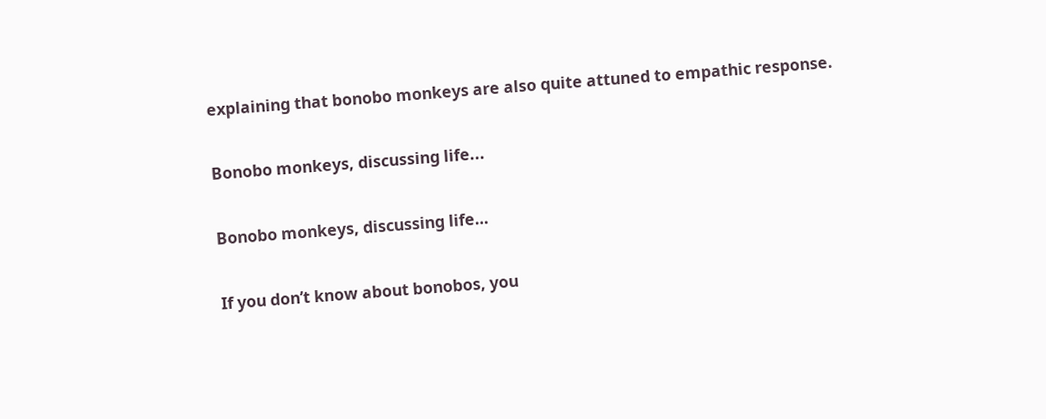explaining that bonobo monkeys are also quite attuned to empathic response.

Bonobo monkeys, discussing life...

Bonobo monkeys, discussing life…

If you don’t know about bonobos, you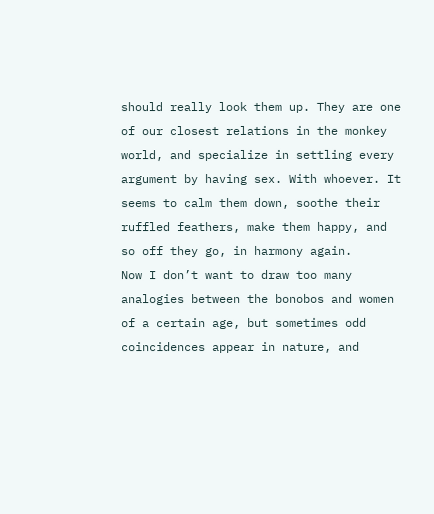should really look them up. They are one of our closest relations in the monkey world, and specialize in settling every argument by having sex. With whoever. It seems to calm them down, soothe their ruffled feathers, make them happy, and so off they go, in harmony again.
Now I don’t want to draw too many analogies between the bonobos and women of a certain age, but sometimes odd coincidences appear in nature, and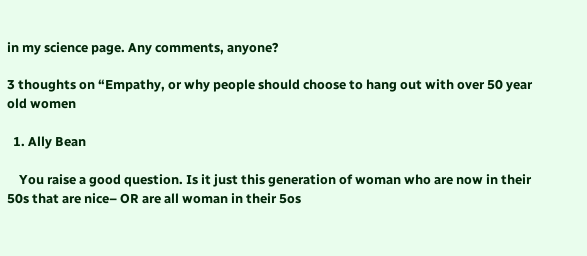in my science page. Any comments, anyone?

3 thoughts on “Empathy, or why people should choose to hang out with over 50 year old women

  1. Ally Bean

    You raise a good question. Is it just this generation of woman who are now in their 50s that are nice– OR are all woman in their 5os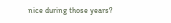nice during those years?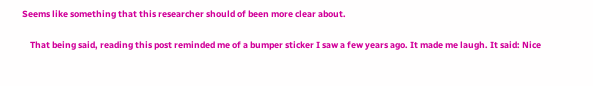Seems like something that this researcher should of been more clear about.

    That being said, reading this post reminded me of a bumper sticker I saw a few years ago. It made me laugh. It said: Nice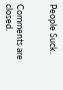People Suck.


Comments are closed.